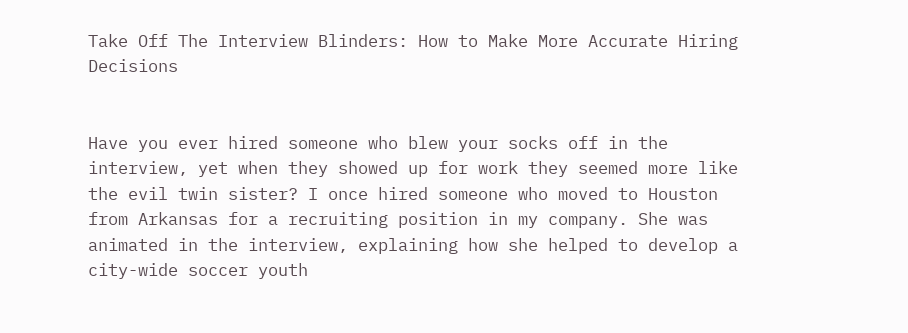Take Off The Interview Blinders: How to Make More Accurate Hiring Decisions


Have you ever hired someone who blew your socks off in the interview, yet when they showed up for work they seemed more like the evil twin sister? I once hired someone who moved to Houston from Arkansas for a recruiting position in my company. She was animated in the interview, explaining how she helped to develop a city-wide soccer youth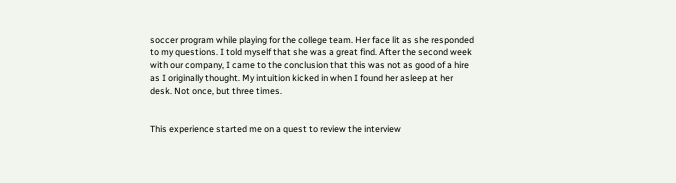soccer program while playing for the college team. Her face lit as she responded to my questions. I told myself that she was a great find. After the second week with our company, I came to the conclusion that this was not as good of a hire as I originally thought. My intuition kicked in when I found her asleep at her desk. Not once, but three times.


This experience started me on a quest to review the interview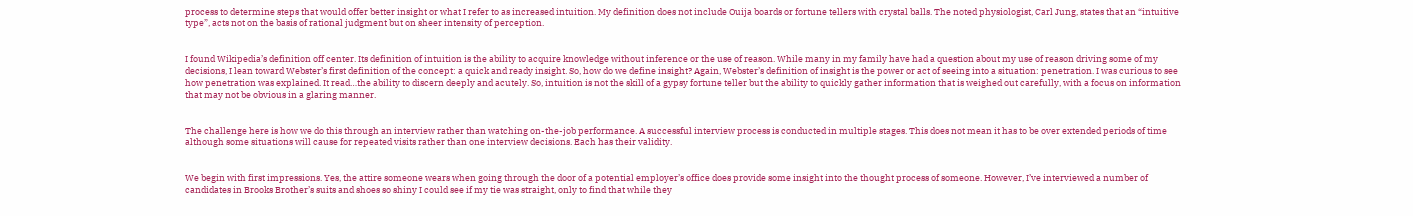process to determine steps that would offer better insight or what I refer to as increased intuition. My definition does not include Ouija boards or fortune tellers with crystal balls. The noted physiologist, Carl Jung, states that an “intuitive type”, acts not on the basis of rational judgment but on sheer intensity of perception.


I found Wikipedia’s definition off center. Its definition of intuition is the ability to acquire knowledge without inference or the use of reason. While many in my family have had a question about my use of reason driving some of my decisions, I lean toward Webster’s first definition of the concept: a quick and ready insight. So, how do we define insight? Again, Webster’s definition of insight is the power or act of seeing into a situation: penetration. I was curious to see how penetration was explained. It read…the ability to discern deeply and acutely. So, intuition is not the skill of a gypsy fortune teller but the ability to quickly gather information that is weighed out carefully, with a focus on information that may not be obvious in a glaring manner.


The challenge here is how we do this through an interview rather than watching on-the-job performance. A successful interview process is conducted in multiple stages. This does not mean it has to be over extended periods of time although some situations will cause for repeated visits rather than one interview decisions. Each has their validity.


We begin with first impressions. Yes, the attire someone wears when going through the door of a potential employer’s office does provide some insight into the thought process of someone. However, I’ve interviewed a number of candidates in Brooks Brother’s suits and shoes so shiny I could see if my tie was straight, only to find that while they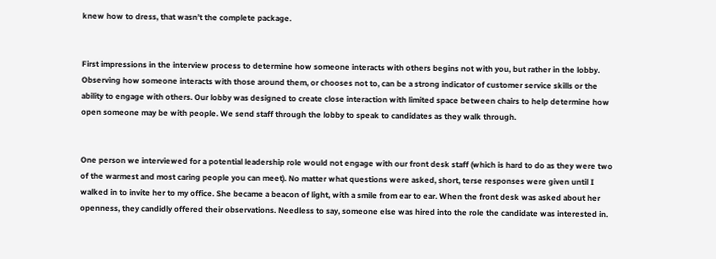knew how to dress, that wasn’t the complete package.


First impressions in the interview process to determine how someone interacts with others begins not with you, but rather in the lobby. Observing how someone interacts with those around them, or chooses not to, can be a strong indicator of customer service skills or the ability to engage with others. Our lobby was designed to create close interaction with limited space between chairs to help determine how open someone may be with people. We send staff through the lobby to speak to candidates as they walk through.


One person we interviewed for a potential leadership role would not engage with our front desk staff (which is hard to do as they were two of the warmest and most caring people you can meet). No matter what questions were asked, short, terse responses were given until I walked in to invite her to my office. She became a beacon of light, with a smile from ear to ear. When the front desk was asked about her openness, they candidly offered their observations. Needless to say, someone else was hired into the role the candidate was interested in.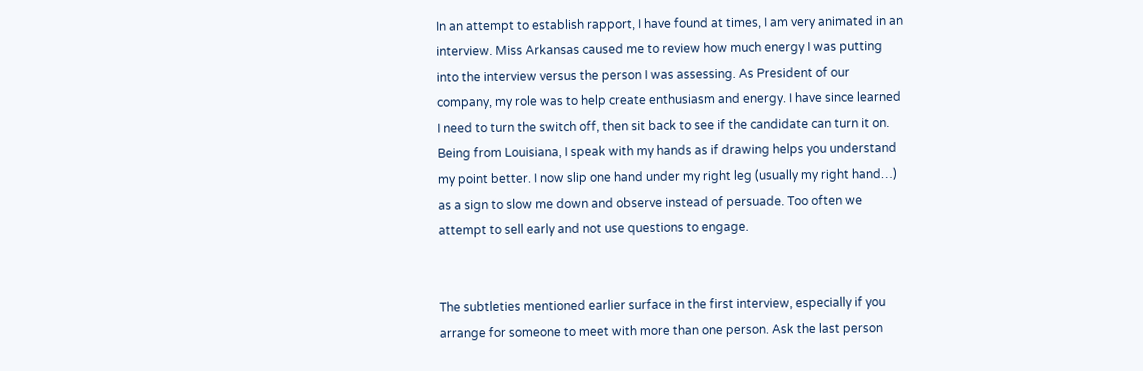In an attempt to establish rapport, I have found at times, I am very animated in an interview. Miss Arkansas caused me to review how much energy I was putting into the interview versus the person I was assessing. As President of our company, my role was to help create enthusiasm and energy. I have since learned I need to turn the switch off, then sit back to see if the candidate can turn it on. Being from Louisiana, I speak with my hands as if drawing helps you understand my point better. I now slip one hand under my right leg (usually my right hand…) as a sign to slow me down and observe instead of persuade. Too often we attempt to sell early and not use questions to engage.


The subtleties mentioned earlier surface in the first interview, especially if you arrange for someone to meet with more than one person. Ask the last person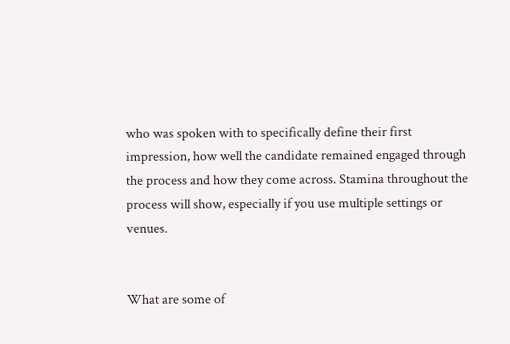who was spoken with to specifically define their first impression, how well the candidate remained engaged through the process and how they come across. Stamina throughout the process will show, especially if you use multiple settings or venues.


What are some of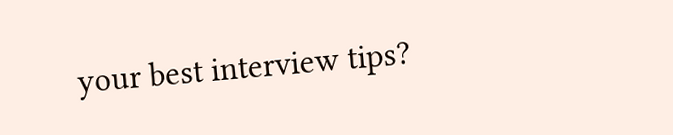your best interview tips?